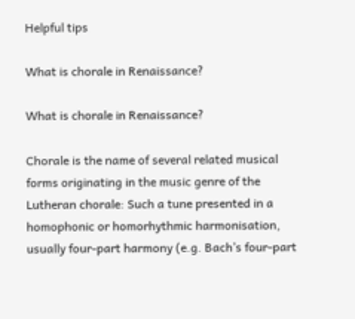Helpful tips

What is chorale in Renaissance?

What is chorale in Renaissance?

Chorale is the name of several related musical forms originating in the music genre of the Lutheran chorale: Such a tune presented in a homophonic or homorhythmic harmonisation, usually four-part harmony (e.g. Bach’s four-part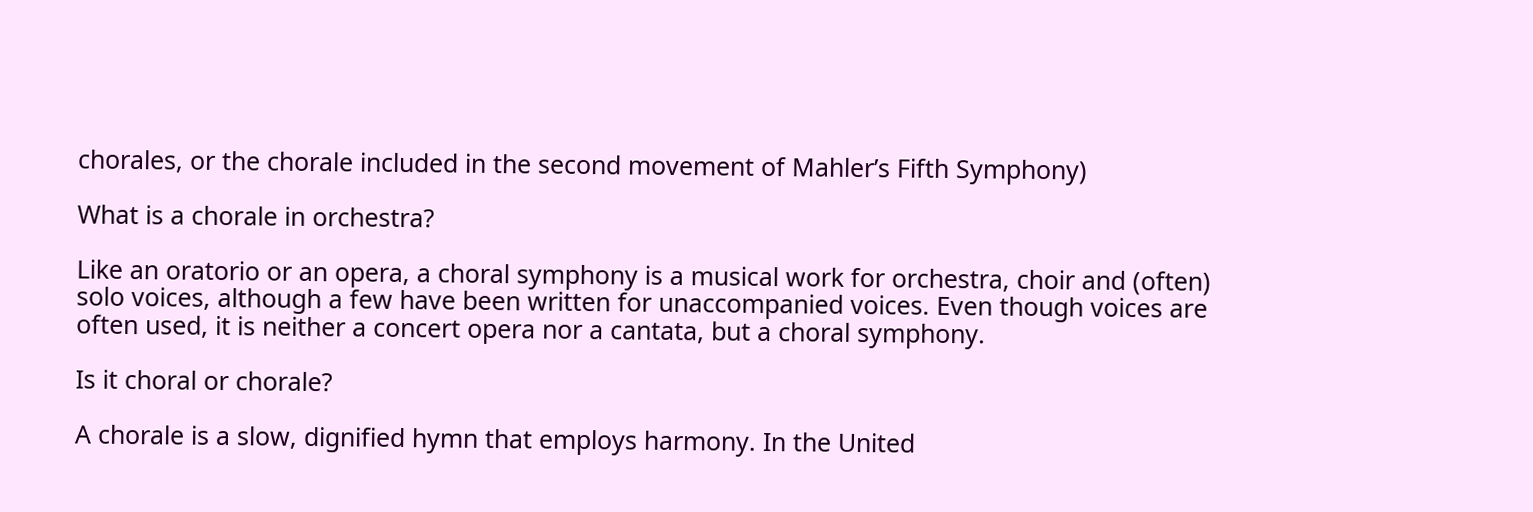chorales, or the chorale included in the second movement of Mahler’s Fifth Symphony)

What is a chorale in orchestra?

Like an oratorio or an opera, a choral symphony is a musical work for orchestra, choir and (often) solo voices, although a few have been written for unaccompanied voices. Even though voices are often used, it is neither a concert opera nor a cantata, but a choral symphony.

Is it choral or chorale?

A chorale is a slow, dignified hymn that employs harmony. In the United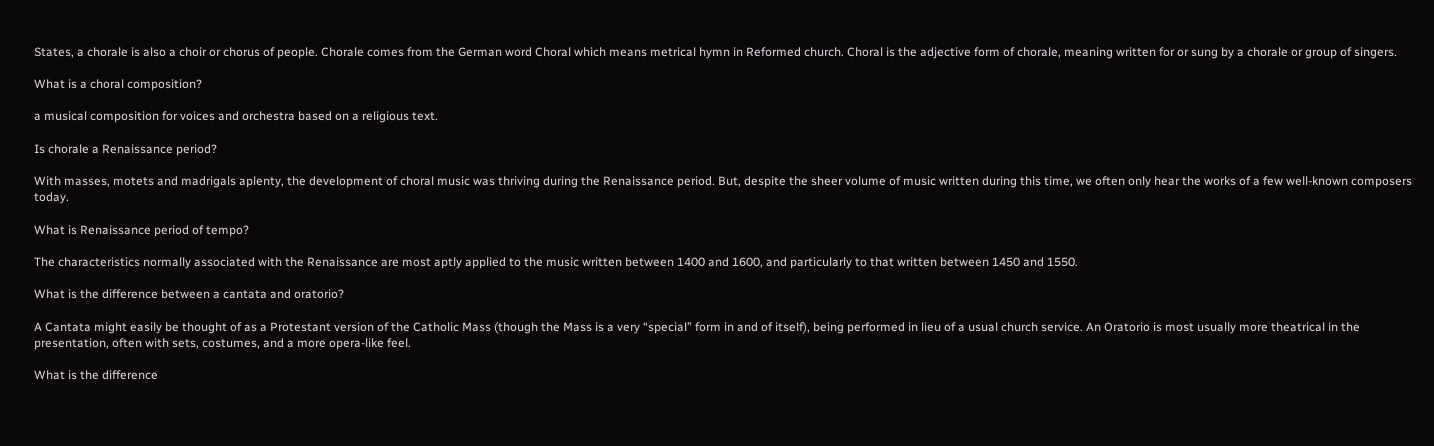States, a chorale is also a choir or chorus of people. Chorale comes from the German word Choral which means metrical hymn in Reformed church. Choral is the adjective form of chorale, meaning written for or sung by a chorale or group of singers.

What is a choral composition?

a musical composition for voices and orchestra based on a religious text.

Is chorale a Renaissance period?

With masses, motets and madrigals aplenty, the development of choral music was thriving during the Renaissance period. But, despite the sheer volume of music written during this time, we often only hear the works of a few well-known composers today.

What is Renaissance period of tempo?

The characteristics normally associated with the Renaissance are most aptly applied to the music written between 1400 and 1600, and particularly to that written between 1450 and 1550.

What is the difference between a cantata and oratorio?

A Cantata might easily be thought of as a Protestant version of the Catholic Mass (though the Mass is a very “special” form in and of itself), being performed in lieu of a usual church service. An Oratorio is most usually more theatrical in the presentation, often with sets, costumes, and a more opera-like feel.

What is the difference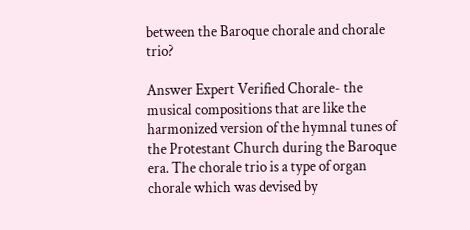between the Baroque chorale and chorale trio?

Answer Expert Verified Chorale- the musical compositions that are like the harmonized version of the hymnal tunes of the Protestant Church during the Baroque era. The chorale trio is a type of organ chorale which was devised by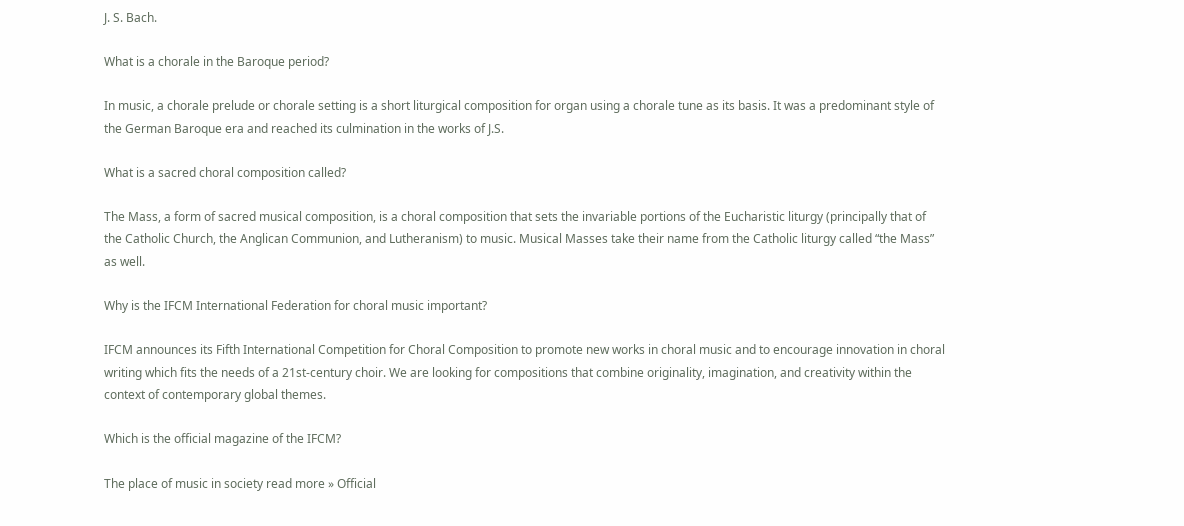J. S. Bach.

What is a chorale in the Baroque period?

In music, a chorale prelude or chorale setting is a short liturgical composition for organ using a chorale tune as its basis. It was a predominant style of the German Baroque era and reached its culmination in the works of J.S.

What is a sacred choral composition called?

The Mass, a form of sacred musical composition, is a choral composition that sets the invariable portions of the Eucharistic liturgy (principally that of the Catholic Church, the Anglican Communion, and Lutheranism) to music. Musical Masses take their name from the Catholic liturgy called “the Mass” as well.

Why is the IFCM International Federation for choral music important?

IFCM announces its Fifth International Competition for Choral Composition to promote new works in choral music and to encourage innovation in choral writing which fits the needs of a 21st-century choir. We are looking for compositions that combine originality, imagination, and creativity within the context of contemporary global themes.

Which is the official magazine of the IFCM?

The place of music in society read more » Official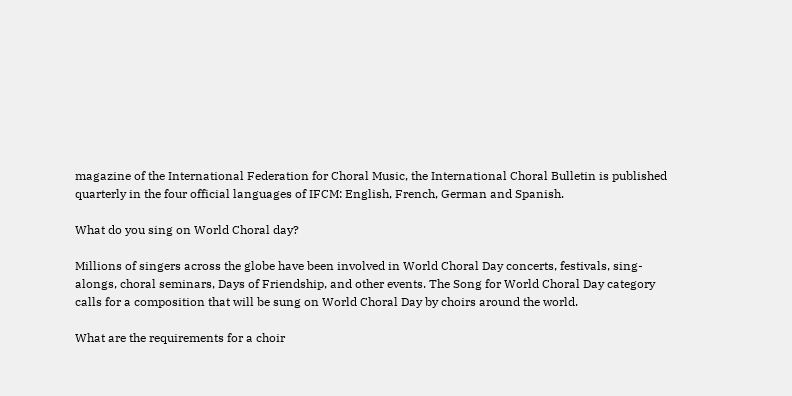magazine of the International Federation for Choral Music, the International Choral Bulletin is published quarterly in the four official languages of IFCM: English, French, German and Spanish.

What do you sing on World Choral day?

Millions of singers across the globe have been involved in World Choral Day concerts, festivals, sing-alongs, choral seminars, Days of Friendship, and other events. The Song for World Choral Day category calls for a composition that will be sung on World Choral Day by choirs around the world.

What are the requirements for a choir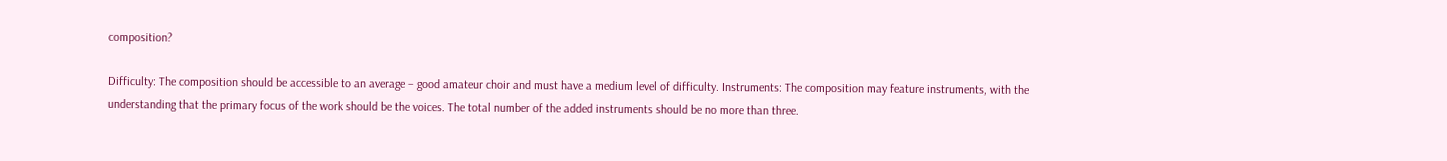composition?

Difficulty: The composition should be accessible to an average – good amateur choir and must have a medium level of difficulty. Instruments: The composition may feature instruments, with the understanding that the primary focus of the work should be the voices. The total number of the added instruments should be no more than three.